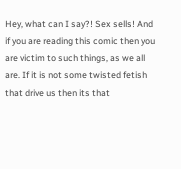Hey, what can I say?! Sex sells! And if you are reading this comic then you are victim to such things, as we all are. If it is not some twisted fetish that drive us then its that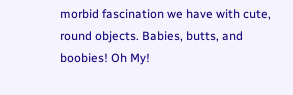morbid fascination we have with cute, round objects. Babies, butts, and boobies! Oh My!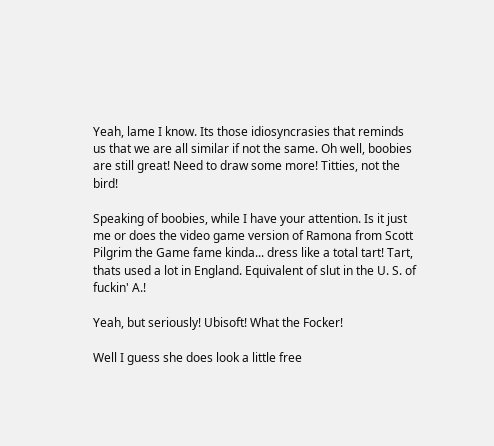Yeah, lame I know. Its those idiosyncrasies that reminds us that we are all similar if not the same. Oh well, boobies are still great! Need to draw some more! Titties, not the bird!

Speaking of boobies, while I have your attention. Is it just me or does the video game version of Ramona from Scott Pilgrim the Game fame kinda... dress like a total tart! Tart, thats used a lot in England. Equivalent of slut in the U. S. of fuckin' A.!

Yeah, but seriously! Ubisoft! What the Focker!

Well I guess she does look a little free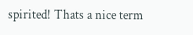spirited! Thats a nice term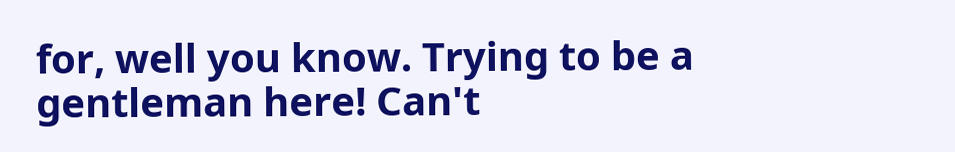for, well you know. Trying to be a gentleman here! Can't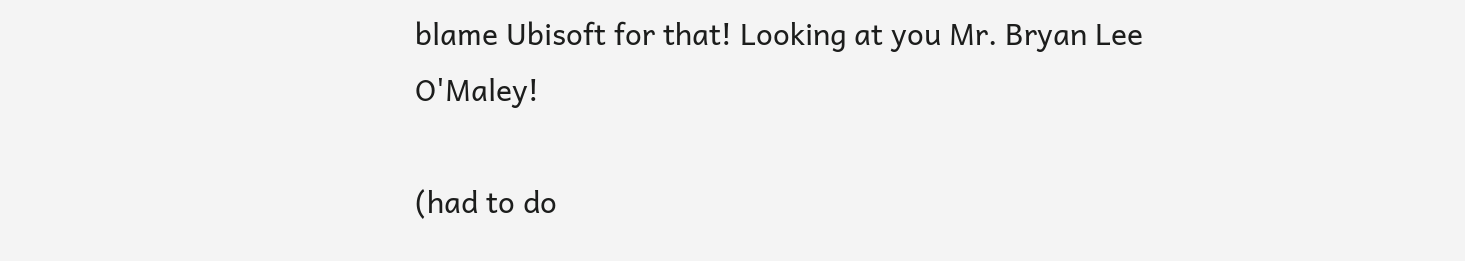blame Ubisoft for that! Looking at you Mr. Bryan Lee O'Maley!

(had to do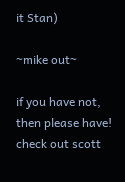it Stan)

~mike out~

if you have not, then please have! check out scott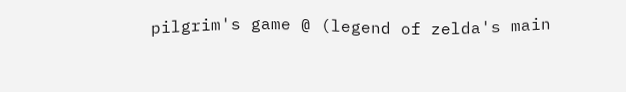pilgrim's game @ (legend of zelda's main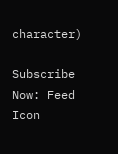character)

Subscribe Now: Feed Icon